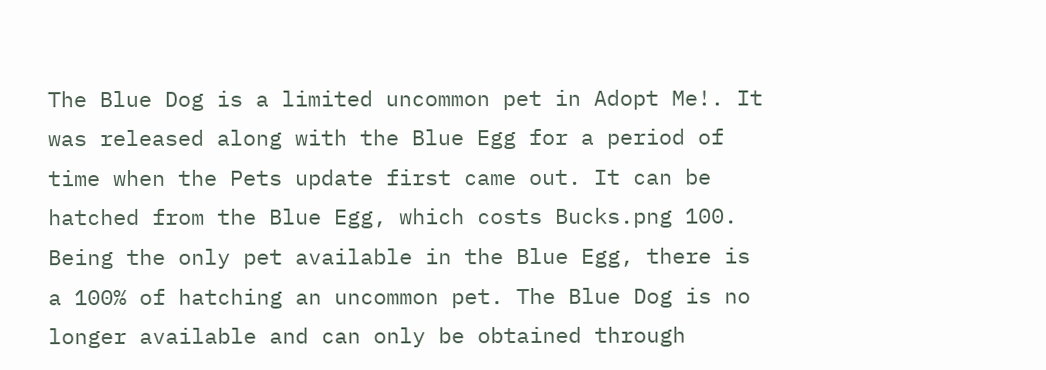The Blue Dog is a limited uncommon pet in Adopt Me!. It was released along with the Blue Egg for a period of time when the Pets update first came out. It can be hatched from the Blue Egg, which costs Bucks.png 100. Being the only pet available in the Blue Egg, there is a 100% of hatching an uncommon pet. The Blue Dog is no longer available and can only be obtained through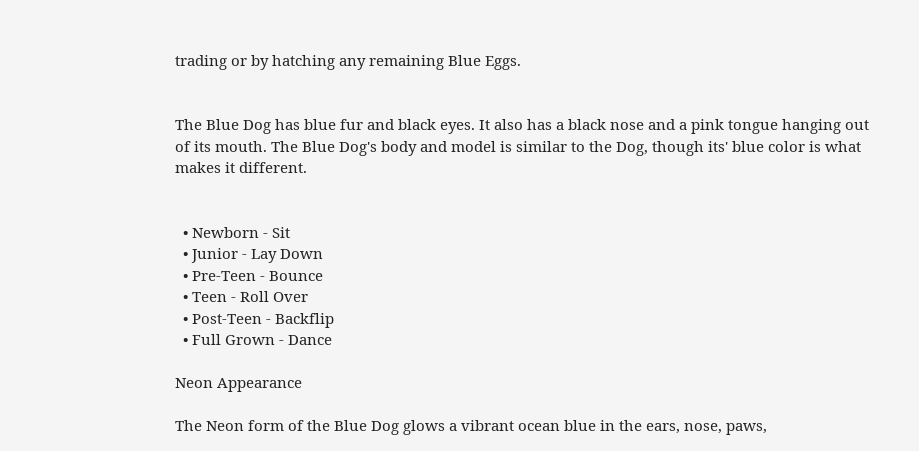trading or by hatching any remaining Blue Eggs.


The Blue Dog has blue fur and black eyes. It also has a black nose and a pink tongue hanging out of its mouth. The Blue Dog's body and model is similar to the Dog, though its' blue color is what makes it different.


  • Newborn - Sit
  • Junior - Lay Down
  • Pre-Teen - Bounce
  • Teen - Roll Over
  • Post-Teen - Backflip
  • Full Grown - Dance

Neon Appearance

The Neon form of the Blue Dog glows a vibrant ocean blue in the ears, nose, paws,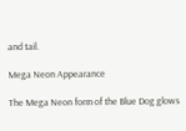and tail.

Mega Neon Appearance

The Mega Neon form of the Blue Dog glows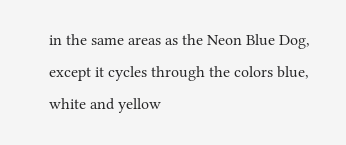in the same areas as the Neon Blue Dog, except it cycles through the colors blue, white and yellow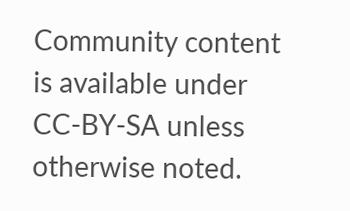Community content is available under CC-BY-SA unless otherwise noted.